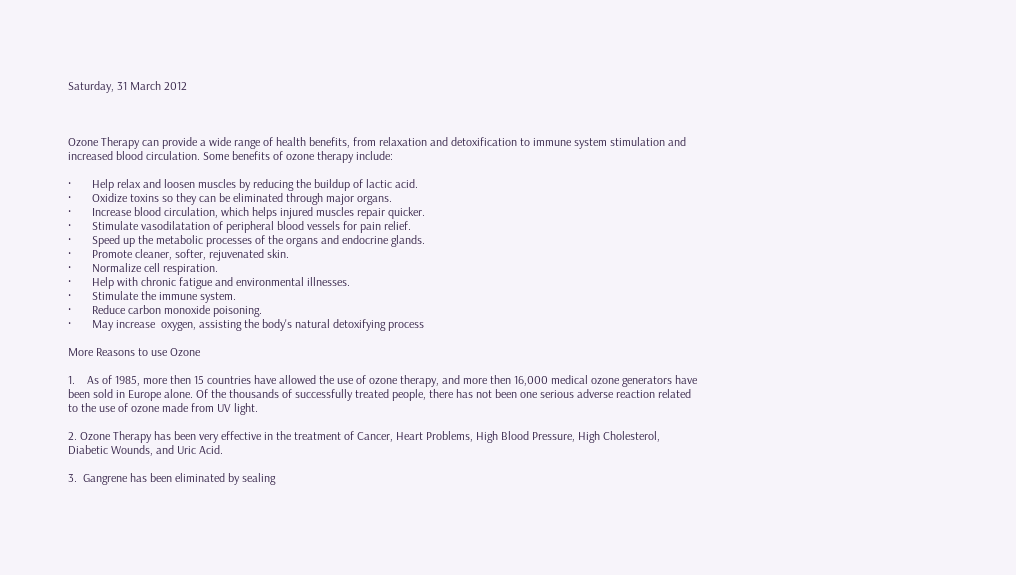Saturday, 31 March 2012



Ozone Therapy can provide a wide range of health benefits, from relaxation and detoxification to immune system stimulation and increased blood circulation. Some benefits of ozone therapy include:

·       Help relax and loosen muscles by reducing the buildup of lactic acid.
·       Oxidize toxins so they can be eliminated through major organs.
·       Increase blood circulation, which helps injured muscles repair quicker.
·       Stimulate vasodilatation of peripheral blood vessels for pain relief.
·       Speed up the metabolic processes of the organs and endocrine glands.
·       Promote cleaner, softer, rejuvenated skin.
·       Normalize cell respiration.
·       Help with chronic fatigue and environmental illnesses.
·       Stimulate the immune system.
·       Reduce carbon monoxide poisoning.
·       May increase  oxygen, assisting the body's natural detoxifying process

More Reasons to use Ozone

1.    As of 1985, more then 15 countries have allowed the use of ozone therapy, and more then 16,000 medical ozone generators have been sold in Europe alone. Of the thousands of successfully treated people, there has not been one serious adverse reaction related to the use of ozone made from UV light.

2. Ozone Therapy has been very effective in the treatment of Cancer, Heart Problems, High Blood Pressure, High Cholesterol, Diabetic Wounds, and Uric Acid.

3.  Gangrene has been eliminated by sealing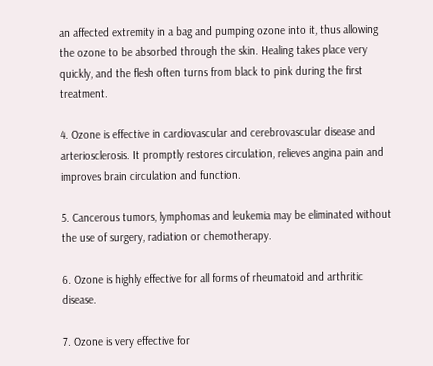an affected extremity in a bag and pumping ozone into it, thus allowing the ozone to be absorbed through the skin. Healing takes place very quickly, and the flesh often turns from black to pink during the first treatment.

4. Ozone is effective in cardiovascular and cerebrovascular disease and arteriosclerosis. It promptly restores circulation, relieves angina pain and improves brain circulation and function.

5. Cancerous tumors, lymphomas and leukemia may be eliminated without the use of surgery, radiation or chemotherapy.

6. Ozone is highly effective for all forms of rheumatoid and arthritic disease.

7. Ozone is very effective for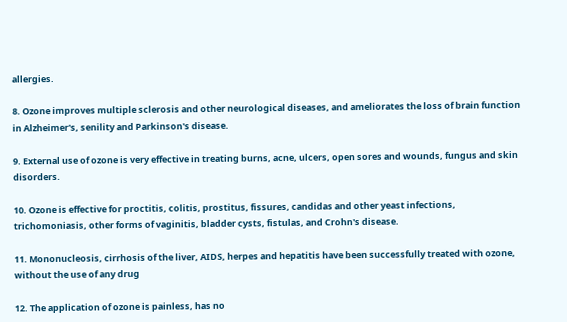allergies.

8. Ozone improves multiple sclerosis and other neurological diseases, and ameliorates the loss of brain function in Alzheimer's, senility and Parkinson's disease.

9. External use of ozone is very effective in treating burns, acne, ulcers, open sores and wounds, fungus and skin disorders.

10. Ozone is effective for proctitis, colitis, prostitus, fissures, candidas and other yeast infections, trichomoniasis, other forms of vaginitis, bladder cysts, fistulas, and Crohn's disease.

11. Mononucleosis, cirrhosis of the liver, AIDS, herpes and hepatitis have been successfully treated with ozone, without the use of any drug

12. The application of ozone is painless, has no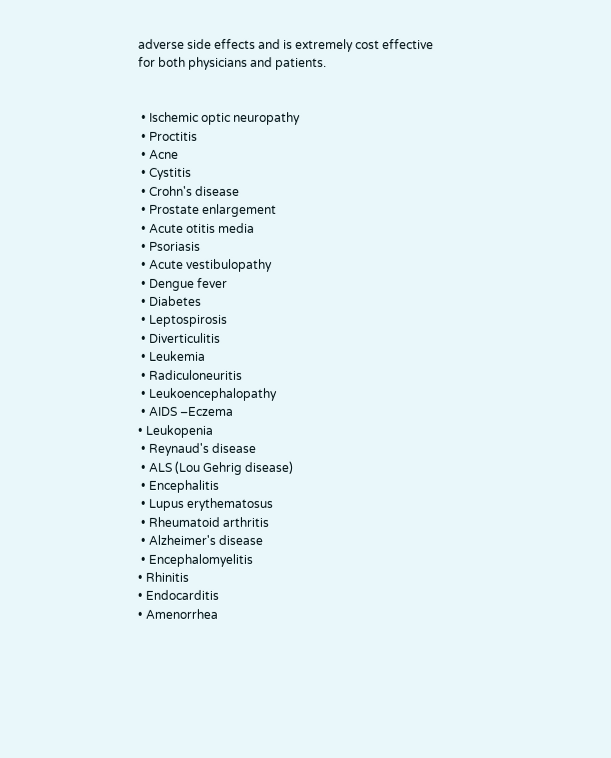adverse side effects and is extremely cost effective for both physicians and patients.


 • Ischemic optic neuropathy
 • Proctitis
 • Acne
 • Cystitis
 • Crohn's disease
 • Prostate enlargement
 • Acute otitis media
 • Psoriasis
 • Acute vestibulopathy
 • Dengue fever
 • Diabetes
 • Leptospirosis
 • Diverticulitis
 • Leukemia
 • Radiculoneuritis
 • Leukoencephalopathy
 • AIDS –Eczema
• Leukopenia
 • Reynaud's disease
 • ALS (Lou Gehrig disease)
 • Encephalitis
 • Lupus erythematosus
 • Rheumatoid arthritis
 • Alzheimer's disease
 • Encephalomyelitis
• Rhinitis
• Endocarditis
• Amenorrhea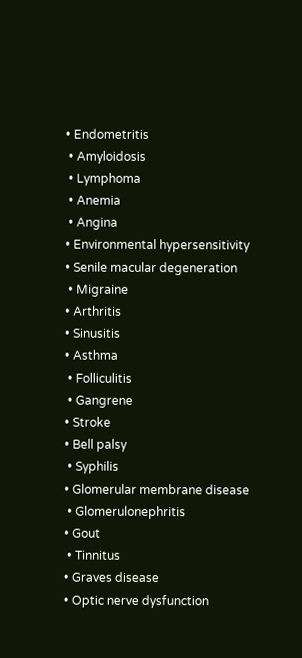• Endometritis
 • Amyloidosis
 • Lymphoma
 • Anemia
 • Angina
• Environmental hypersensitivity
• Senile macular degeneration
 • Migraine
• Arthritis
• Sinusitis
• Asthma
 • Folliculitis
 • Gangrene
• Stroke
• Bell palsy
 • Syphilis
• Glomerular membrane disease
 • Glomerulonephritis
• Gout
 • Tinnitus
• Graves disease
• Optic nerve dysfunction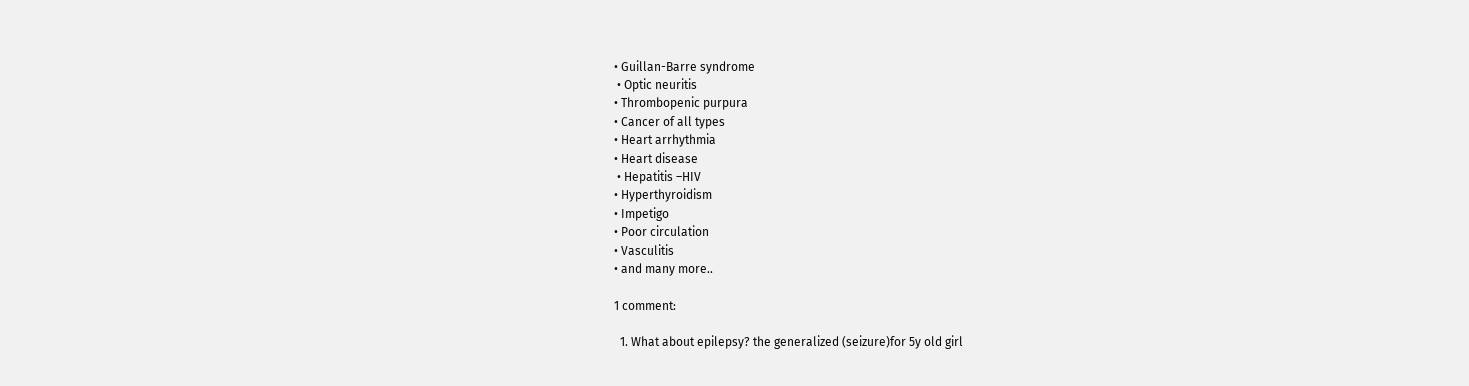• Guillan-Barre syndrome
 • Optic neuritis
• Thrombopenic purpura
• Cancer of all types
• Heart arrhythmia
• Heart disease
 • Hepatitis –HIV
• Hyperthyroidism
• Impetigo
• Poor circulation
• Vasculitis
• and many more..

1 comment:

  1. What about epilepsy? the generalized (seizure)for 5y old girl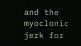and the myoclonic jerk for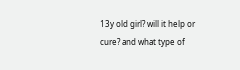13y old girl? will it help or cure? and what type of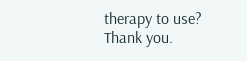therapy to use? Thank you.